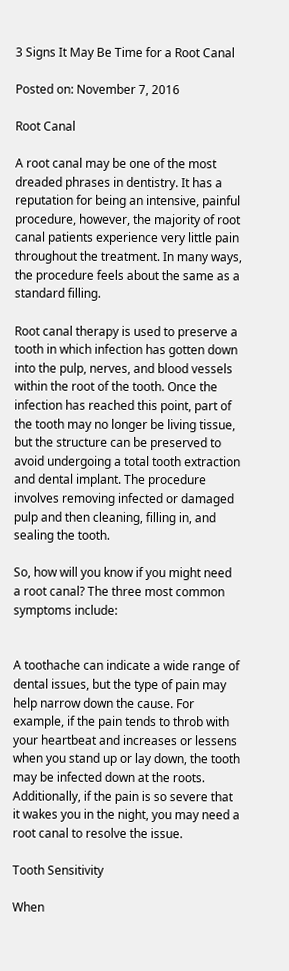3 Signs It May Be Time for a Root Canal

Posted on: November 7, 2016

Root Canal

A root canal may be one of the most dreaded phrases in dentistry. It has a reputation for being an intensive, painful procedure, however, the majority of root canal patients experience very little pain throughout the treatment. In many ways, the procedure feels about the same as a standard filling.

Root canal therapy is used to preserve a tooth in which infection has gotten down into the pulp, nerves, and blood vessels within the root of the tooth. Once the infection has reached this point, part of the tooth may no longer be living tissue, but the structure can be preserved to avoid undergoing a total tooth extraction and dental implant. The procedure involves removing infected or damaged pulp and then cleaning, filling in, and sealing the tooth.

So, how will you know if you might need a root canal? The three most common symptoms include:


A toothache can indicate a wide range of dental issues, but the type of pain may help narrow down the cause. For example, if the pain tends to throb with your heartbeat and increases or lessens when you stand up or lay down, the tooth may be infected down at the roots. Additionally, if the pain is so severe that it wakes you in the night, you may need a root canal to resolve the issue.

Tooth Sensitivity

When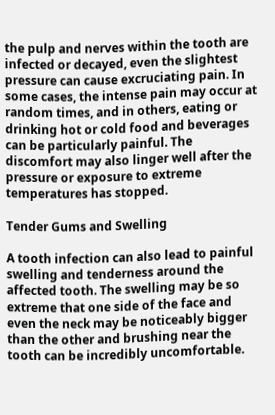the pulp and nerves within the tooth are infected or decayed, even the slightest pressure can cause excruciating pain. In some cases, the intense pain may occur at random times, and in others, eating or drinking hot or cold food and beverages can be particularly painful. The discomfort may also linger well after the pressure or exposure to extreme temperatures has stopped.

Tender Gums and Swelling

A tooth infection can also lead to painful swelling and tenderness around the affected tooth. The swelling may be so extreme that one side of the face and even the neck may be noticeably bigger than the other and brushing near the tooth can be incredibly uncomfortable.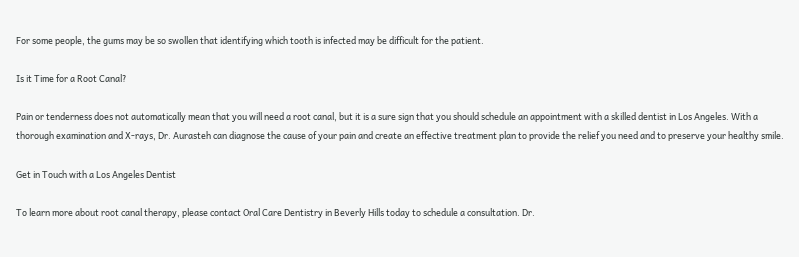For some people, the gums may be so swollen that identifying which tooth is infected may be difficult for the patient.

Is it Time for a Root Canal?

Pain or tenderness does not automatically mean that you will need a root canal, but it is a sure sign that you should schedule an appointment with a skilled dentist in Los Angeles. With a thorough examination and X-rays, Dr. Aurasteh can diagnose the cause of your pain and create an effective treatment plan to provide the relief you need and to preserve your healthy smile.

Get in Touch with a Los Angeles Dentist

To learn more about root canal therapy, please contact Oral Care Dentistry in Beverly Hills today to schedule a consultation. Dr.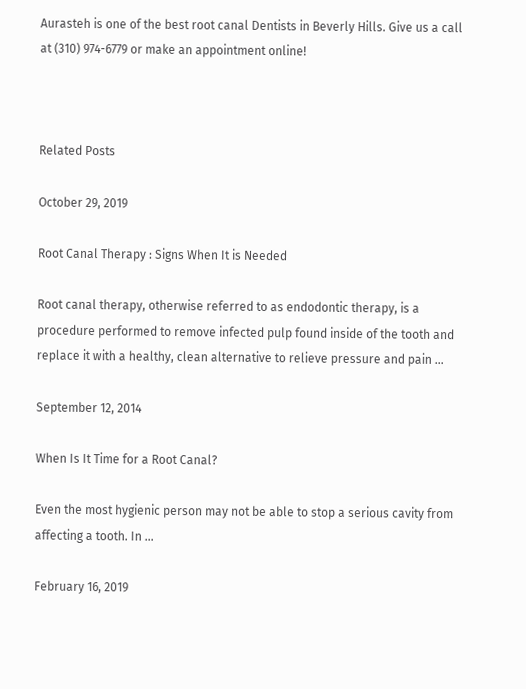Aurasteh is one of the best root canal Dentists in Beverly Hills. Give us a call at (310) 974-6779 or make an appointment online!



Related Posts

October 29, 2019

Root Canal Therapy : Signs When It is Needed

Root canal therapy, otherwise referred to as endodontic therapy, is a procedure performed to remove infected pulp found inside of the tooth and replace it with a healthy, clean alternative to relieve pressure and pain …

September 12, 2014

When Is It Time for a Root Canal?

Even the most hygienic person may not be able to stop a serious cavity from affecting a tooth. In …

February 16, 2019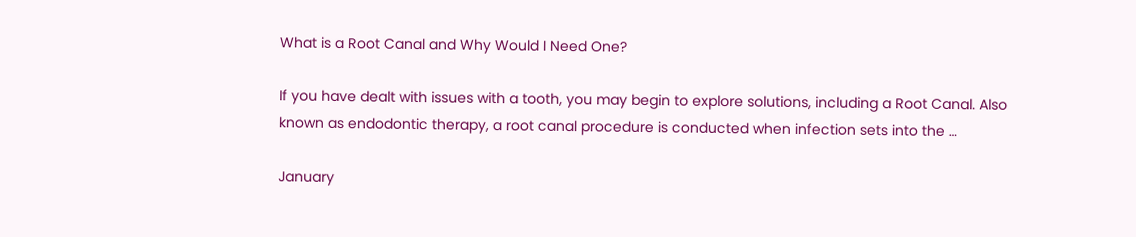What is a Root Canal and Why Would I Need One?

If you have dealt with issues with a tooth, you may begin to explore solutions, including a Root Canal. Also known as endodontic therapy, a root canal procedure is conducted when infection sets into the …

January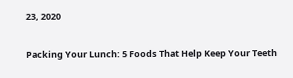23, 2020

Packing Your Lunch: 5 Foods That Help Keep Your Teeth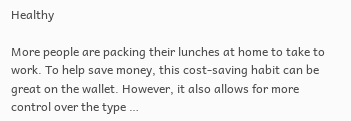Healthy

More people are packing their lunches at home to take to work. To help save money, this cost-saving habit can be great on the wallet. However, it also allows for more control over the type …